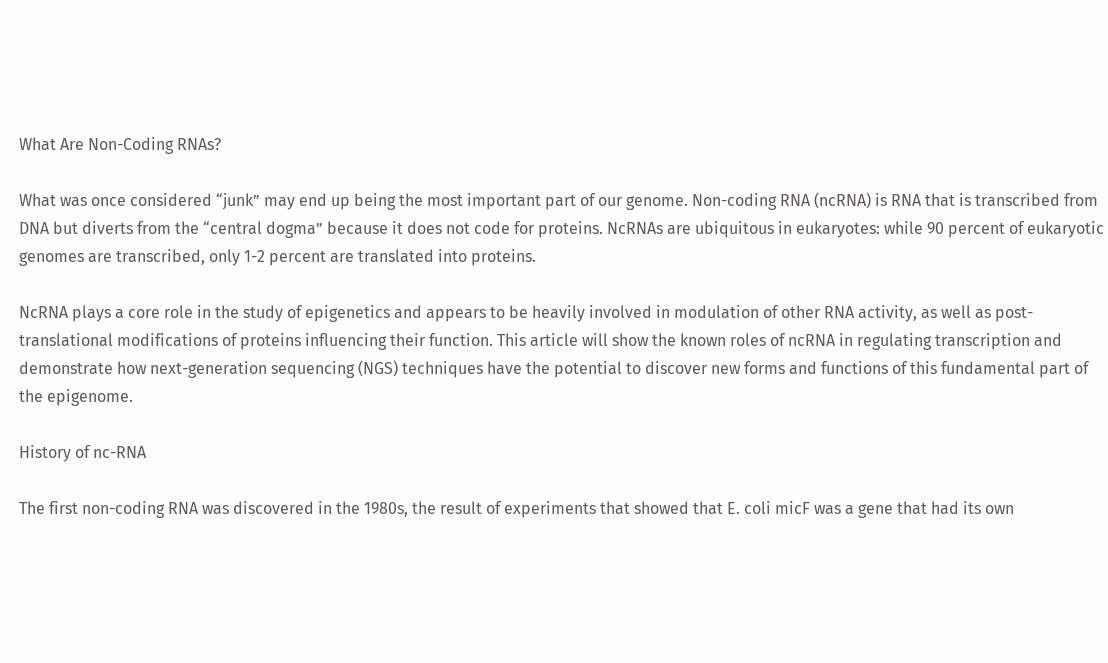What Are Non-Coding RNAs?

What was once considered “junk” may end up being the most important part of our genome. Non-coding RNA (ncRNA) is RNA that is transcribed from DNA but diverts from the “central dogma” because it does not code for proteins. NcRNAs are ubiquitous in eukaryotes: while 90 percent of eukaryotic genomes are transcribed, only 1-2 percent are translated into proteins.

NcRNA plays a core role in the study of epigenetics and appears to be heavily involved in modulation of other RNA activity, as well as post-translational modifications of proteins influencing their function. This article will show the known roles of ncRNA in regulating transcription and demonstrate how next-generation sequencing (NGS) techniques have the potential to discover new forms and functions of this fundamental part of the epigenome.

History of nc-RNA

The first non-coding RNA was discovered in the 1980s, the result of experiments that showed that E. coli micF was a gene that had its own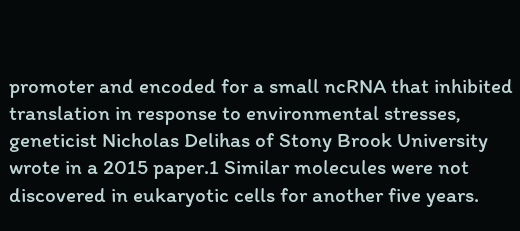promoter and encoded for a small ncRNA that inhibited translation in response to environmental stresses, geneticist Nicholas Delihas of Stony Brook University wrote in a 2015 paper.1 Similar molecules were not discovered in eukaryotic cells for another five years.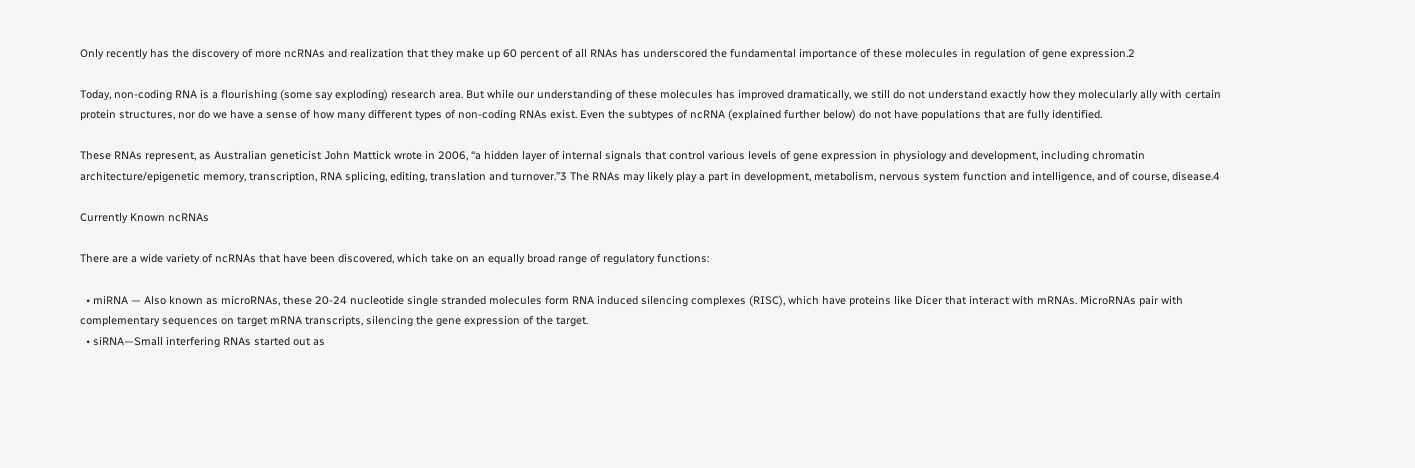Only recently has the discovery of more ncRNAs and realization that they make up 60 percent of all RNAs has underscored the fundamental importance of these molecules in regulation of gene expression.2

Today, non-coding RNA is a flourishing (some say exploding) research area. But while our understanding of these molecules has improved dramatically, we still do not understand exactly how they molecularly ally with certain protein structures, nor do we have a sense of how many different types of non-coding RNAs exist. Even the subtypes of ncRNA (explained further below) do not have populations that are fully identified.

These RNAs represent, as Australian geneticist John Mattick wrote in 2006, “a hidden layer of internal signals that control various levels of gene expression in physiology and development, including chromatin architecture/epigenetic memory, transcription, RNA splicing, editing, translation and turnover.”3 The RNAs may likely play a part in development, metabolism, nervous system function and intelligence, and of course, disease.4

Currently Known ncRNAs

There are a wide variety of ncRNAs that have been discovered, which take on an equally broad range of regulatory functions:

  • miRNA — Also known as microRNAs, these 20-24 nucleotide single stranded molecules form RNA induced silencing complexes (RISC), which have proteins like Dicer that interact with mRNAs. MicroRNAs pair with complementary sequences on target mRNA transcripts, silencing the gene expression of the target.
  • siRNA—Small interfering RNAs started out as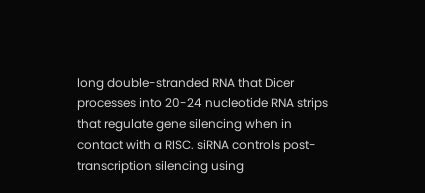long double-stranded RNA that Dicer processes into 20-24 nucleotide RNA strips that regulate gene silencing when in contact with a RISC. siRNA controls post-transcription silencing using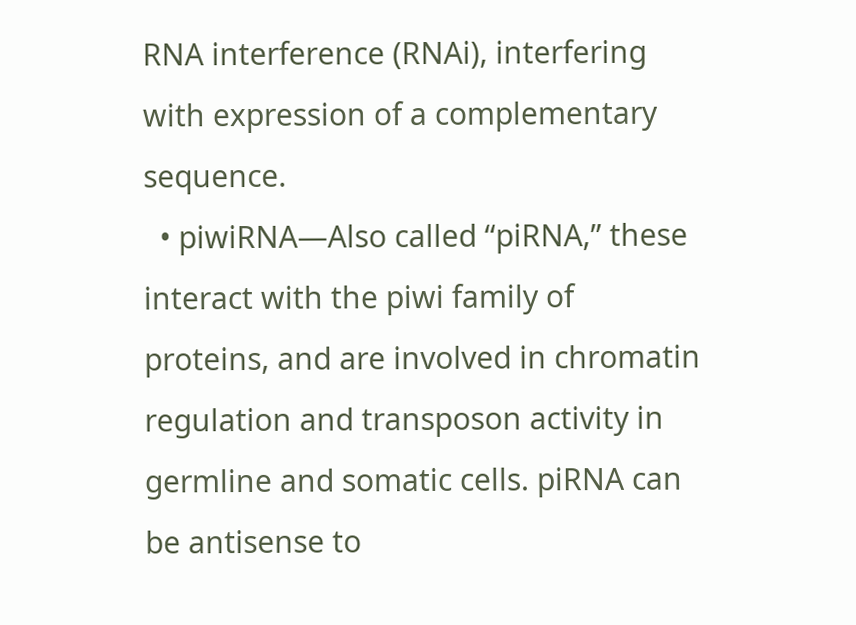RNA interference (RNAi), interfering with expression of a complementary sequence.
  • piwiRNA—Also called “piRNA,” these interact with the piwi family of proteins, and are involved in chromatin regulation and transposon activity in germline and somatic cells. piRNA can be antisense to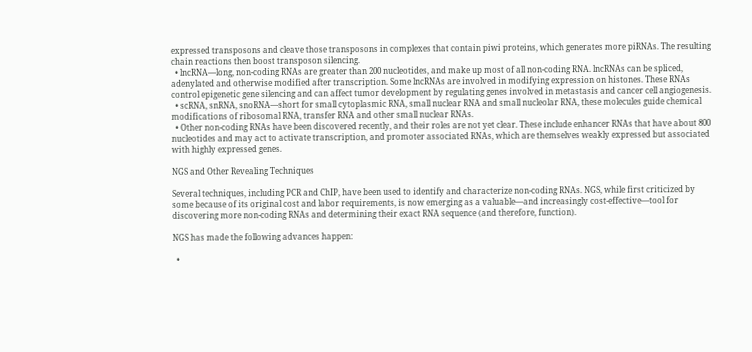expressed transposons and cleave those transposons in complexes that contain piwi proteins, which generates more piRNAs. The resulting chain reactions then boost transposon silencing.
  • lncRNA—long, non-coding RNAs are greater than 200 nucleotides, and make up most of all non-coding RNA. lncRNAs can be spliced, adenylated and otherwise modified after transcription. Some lncRNAs are involved in modifying expression on histones. These RNAs control epigenetic gene silencing and can affect tumor development by regulating genes involved in metastasis and cancer cell angiogenesis.
  • scRNA, snRNA, snoRNA—short for small cytoplasmic RNA, small nuclear RNA and small nucleolar RNA, these molecules guide chemical modifications of ribosomal RNA, transfer RNA and other small nuclear RNAs.
  • Other non-coding RNAs have been discovered recently, and their roles are not yet clear. These include enhancer RNAs that have about 800 nucleotides and may act to activate transcription, and promoter associated RNAs, which are themselves weakly expressed but associated with highly expressed genes.

NGS and Other Revealing Techniques

Several techniques, including PCR and ChIP, have been used to identify and characterize non-coding RNAs. NGS, while first criticized by some because of its original cost and labor requirements, is now emerging as a valuable—and increasingly cost-effective—tool for discovering more non-coding RNAs and determining their exact RNA sequence (and therefore, function).

NGS has made the following advances happen:

  •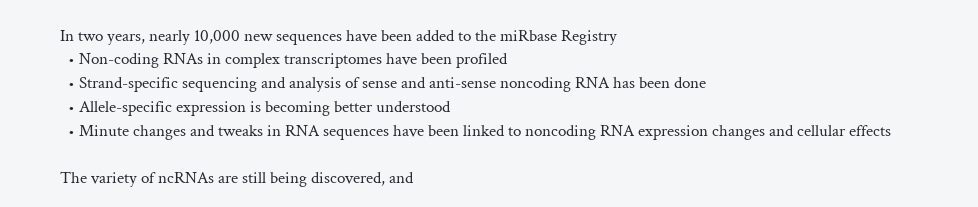In two years, nearly 10,000 new sequences have been added to the miRbase Registry
  • Non-coding RNAs in complex transcriptomes have been profiled
  • Strand-specific sequencing and analysis of sense and anti-sense noncoding RNA has been done
  • Allele-specific expression is becoming better understood
  • Minute changes and tweaks in RNA sequences have been linked to noncoding RNA expression changes and cellular effects

The variety of ncRNAs are still being discovered, and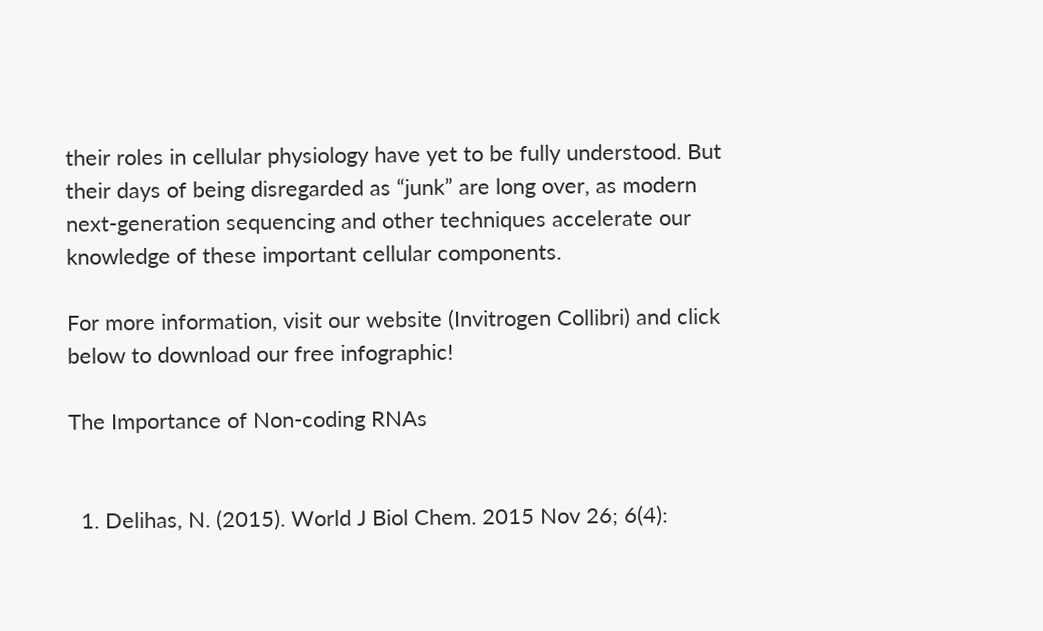their roles in cellular physiology have yet to be fully understood. But their days of being disregarded as “junk” are long over, as modern next-generation sequencing and other techniques accelerate our knowledge of these important cellular components.

For more information, visit our website (Invitrogen Collibri) and click below to download our free infographic!

The Importance of Non-coding RNAs


  1. Delihas, N. (2015). World J Biol Chem. 2015 Nov 26; 6(4):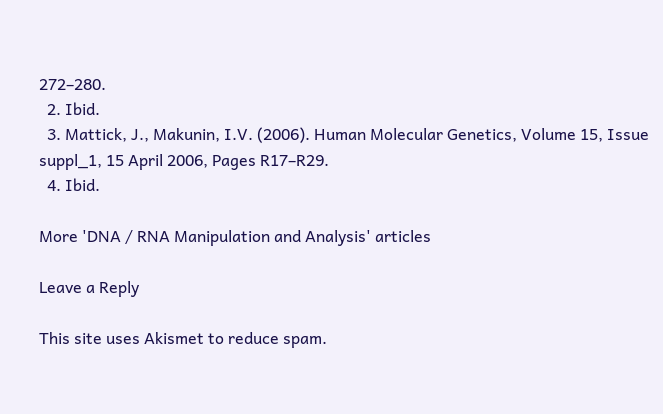272–280.
  2. Ibid.
  3. Mattick, J., Makunin, I.V. (2006). Human Molecular Genetics, Volume 15, Issue suppl_1, 15 April 2006, Pages R17–R29.
  4. Ibid.

More 'DNA / RNA Manipulation and Analysis' articles

Leave a Reply

This site uses Akismet to reduce spam.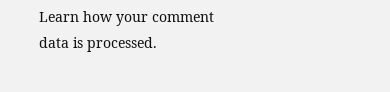Learn how your comment data is processed.